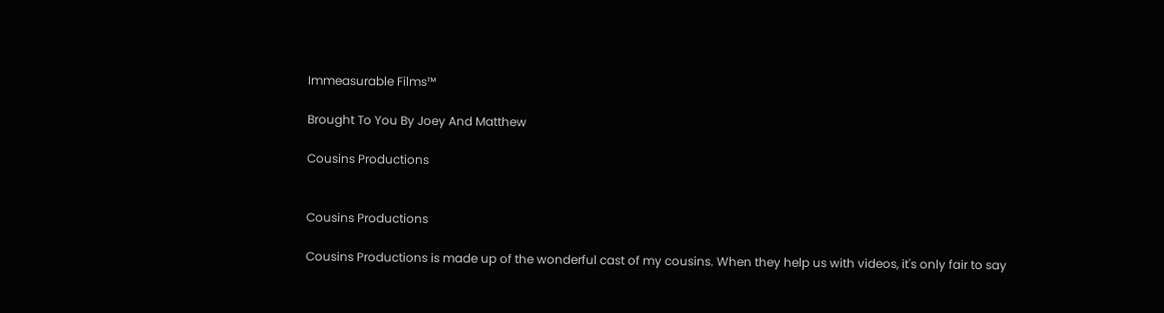Immeasurable Films™

Brought To You By Joey And Matthew

Cousins Productions


Cousins Productions

Cousins Productions is made up of the wonderful cast of my cousins. When they help us with videos, it's only fair to say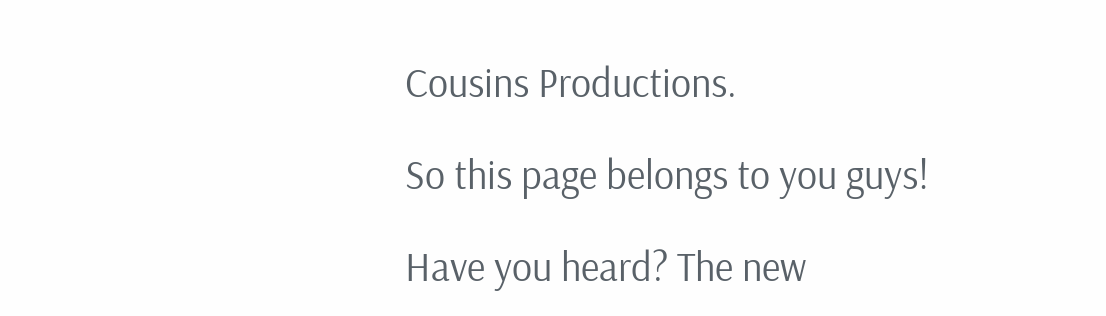Cousins Productions.

So this page belongs to you guys!

Have you heard? The new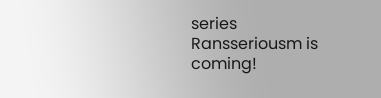series Ransseriousm is coming!